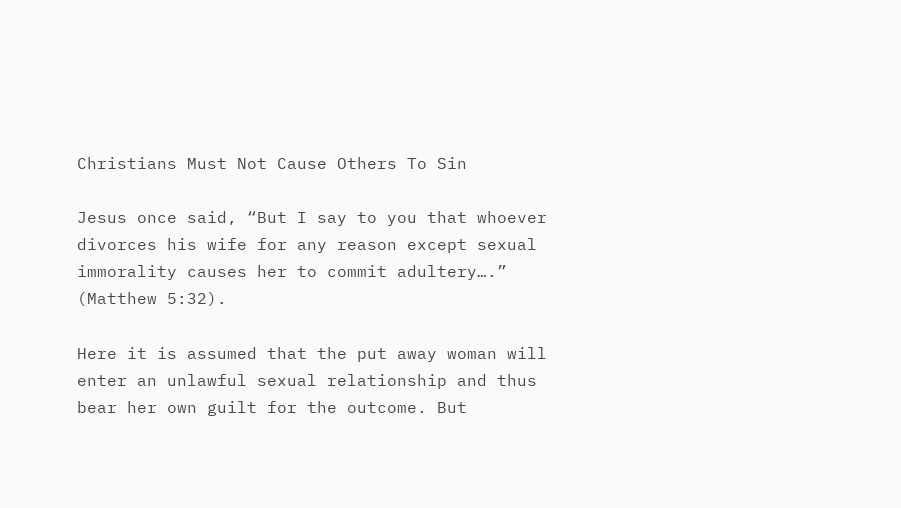Christians Must Not Cause Others To Sin

Jesus once said, “But I say to you that whoever divorces his wife for any reason except sexual immorality causes her to commit adultery….” (Matthew 5:32).

Here it is assumed that the put away woman will enter an unlawful sexual relationship and thus bear her own guilt for the outcome. But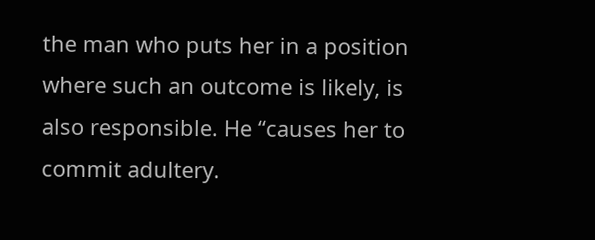the man who puts her in a position where such an outcome is likely, is also responsible. He “causes her to commit adultery.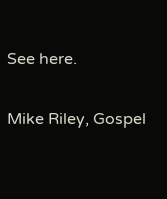See here.

Mike Riley, Gospel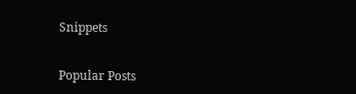Snippets


Popular Posts